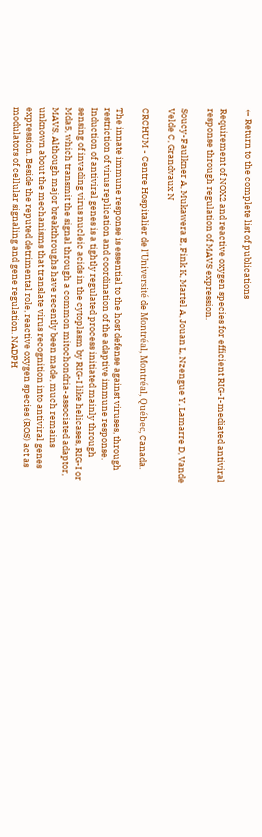← Return to the complete list of publications

Requirement of NOX2 and reactive oxygen species for efficient RIG-I-mediated antiviral response through regulation of MAVS expression.

Soucy-Faulkner A, Mukawera E, Fink K, Martel A, Jouan L, Nzengue Y, Lamarre D, Vande Velde C, Grandvaux N

CRCHUM - Centre Hospitalier de l'Université de Montréal, Montréal, Québec, Canada.

The innate immune response is essential to the host defense against viruses, through restriction of virus replication and coordination of the adaptive immune response. Induction of antiviral genes is a tightly regulated process initiated mainly through sensing of invading virus nucleic acids in the cytoplasm by RIG-I like helicases, RIG-I or Mda5, which transmit the signal through a common mitochondria-associated adaptor, MAVS. Although major breakthroughs have recently been made, much remains unknown about the mechanisms that translate virus recognition into antiviral genes expression. Beside the reputed detrimental role, reactive oxygen species (ROS) act as modulators of cellular signaling and gene regulation. NADPH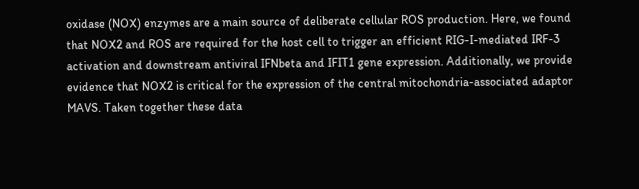oxidase (NOX) enzymes are a main source of deliberate cellular ROS production. Here, we found that NOX2 and ROS are required for the host cell to trigger an efficient RIG-I-mediated IRF-3 activation and downstream antiviral IFNbeta and IFIT1 gene expression. Additionally, we provide evidence that NOX2 is critical for the expression of the central mitochondria-associated adaptor MAVS. Taken together these data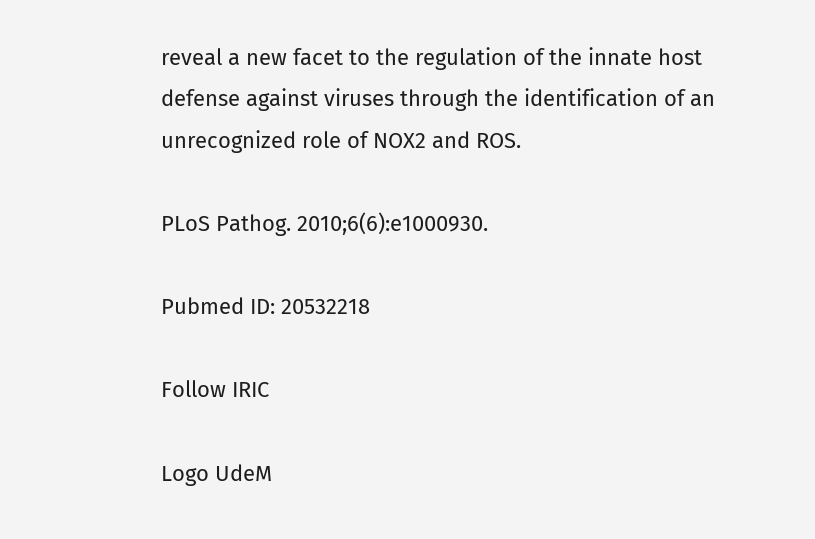reveal a new facet to the regulation of the innate host defense against viruses through the identification of an unrecognized role of NOX2 and ROS.

PLoS Pathog. 2010;6(6):e1000930.

Pubmed ID: 20532218

Follow IRIC

Logo UdeM